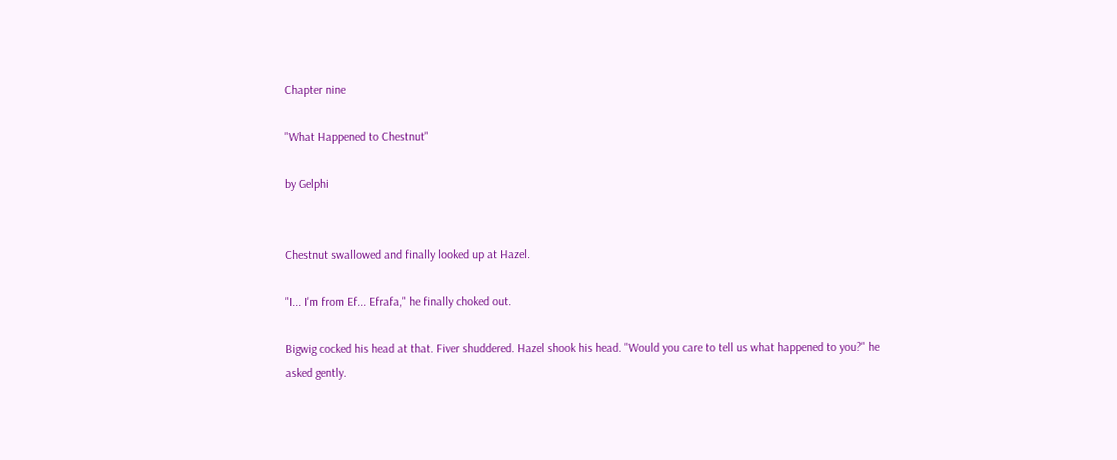Chapter nine

"What Happened to Chestnut"

by Gelphi


Chestnut swallowed and finally looked up at Hazel.

"I... I'm from Ef... Efrafa," he finally choked out.

Bigwig cocked his head at that. Fiver shuddered. Hazel shook his head. "Would you care to tell us what happened to you?" he asked gently.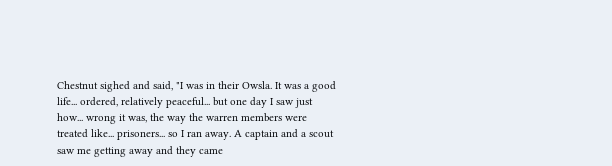Chestnut sighed and said, "I was in their Owsla. It was a good life... ordered, relatively peaceful... but one day I saw just how... wrong it was, the way the warren members were treated like... prisoners... so I ran away. A captain and a scout saw me getting away and they came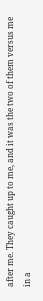after me. They caught up to me, and it was the two of them versus me in a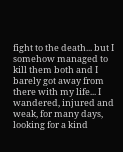fight to the death... but I somehow managed to kill them both and I barely got away from there with my life... I wandered, injured and weak, for many days, looking for a kind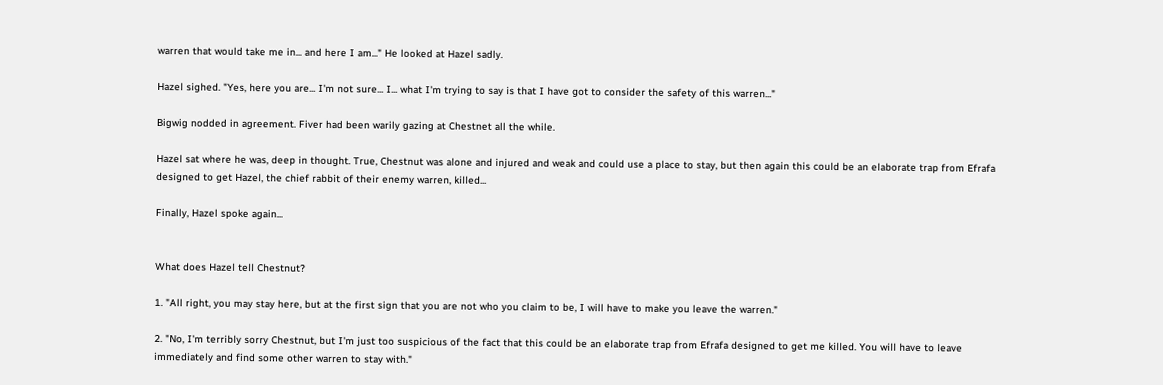warren that would take me in... and here I am..." He looked at Hazel sadly.

Hazel sighed. "Yes, here you are... I'm not sure... I... what I'm trying to say is that I have got to consider the safety of this warren..."

Bigwig nodded in agreement. Fiver had been warily gazing at Chestnet all the while.

Hazel sat where he was, deep in thought. True, Chestnut was alone and injured and weak and could use a place to stay, but then again this could be an elaborate trap from Efrafa designed to get Hazel, the chief rabbit of their enemy warren, killed...

Finally, Hazel spoke again...


What does Hazel tell Chestnut?

1. "All right, you may stay here, but at the first sign that you are not who you claim to be, I will have to make you leave the warren."

2. "No, I'm terribly sorry Chestnut, but I'm just too suspicious of the fact that this could be an elaborate trap from Efrafa designed to get me killed. You will have to leave immediately and find some other warren to stay with."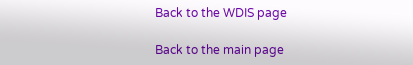Back to the WDIS page

Back to the main page